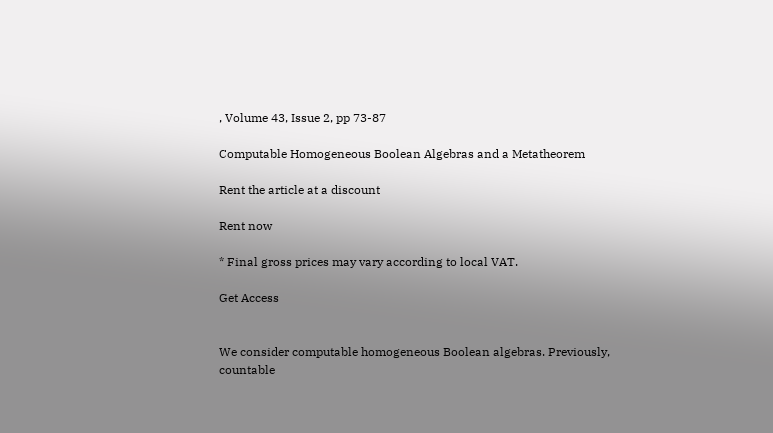, Volume 43, Issue 2, pp 73-87

Computable Homogeneous Boolean Algebras and a Metatheorem

Rent the article at a discount

Rent now

* Final gross prices may vary according to local VAT.

Get Access


We consider computable homogeneous Boolean algebras. Previously, countable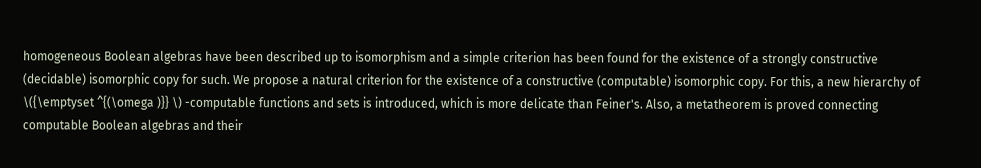homogeneous Boolean algebras have been described up to isomorphism and a simple criterion has been found for the existence of a strongly constructive (decidable) isomorphic copy for such. We propose a natural criterion for the existence of a constructive (computable) isomorphic copy. For this, a new hierarchy of \({\emptyset ^{(\omega )}} \) -computable functions and sets is introduced, which is more delicate than Feiner's. Also, a metatheorem is proved connecting computable Boolean algebras and their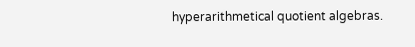hyperarithmetical quotient algebras.